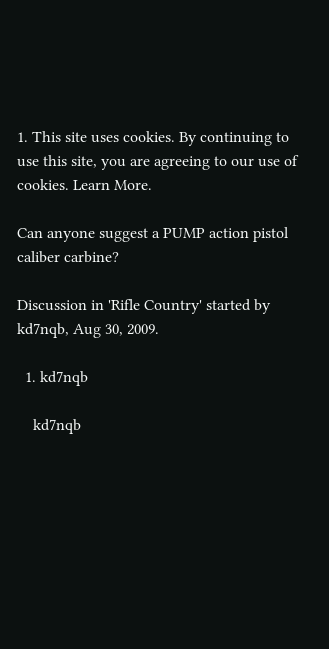1. This site uses cookies. By continuing to use this site, you are agreeing to our use of cookies. Learn More.

Can anyone suggest a PUMP action pistol caliber carbine?

Discussion in 'Rifle Country' started by kd7nqb, Aug 30, 2009.

  1. kd7nqb

    kd7nqb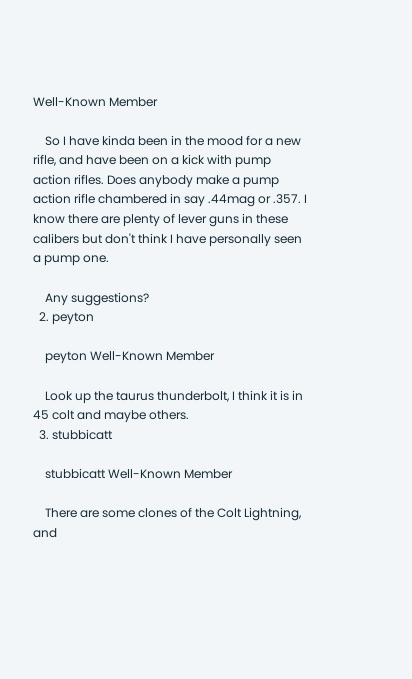Well-Known Member

    So I have kinda been in the mood for a new rifle, and have been on a kick with pump action rifles. Does anybody make a pump action rifle chambered in say .44mag or .357. I know there are plenty of lever guns in these calibers but don't think I have personally seen a pump one.

    Any suggestions?
  2. peyton

    peyton Well-Known Member

    Look up the taurus thunderbolt, I think it is in 45 colt and maybe others.
  3. stubbicatt

    stubbicatt Well-Known Member

    There are some clones of the Colt Lightning, and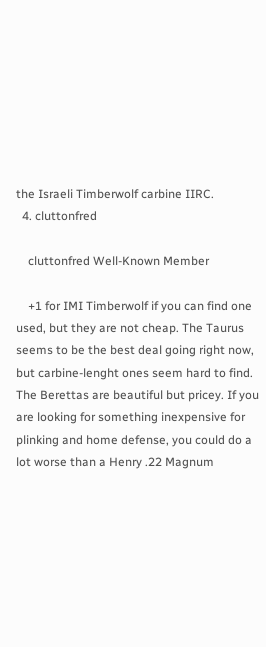the Israeli Timberwolf carbine IIRC.
  4. cluttonfred

    cluttonfred Well-Known Member

    +1 for IMI Timberwolf if you can find one used, but they are not cheap. The Taurus seems to be the best deal going right now, but carbine-lenght ones seem hard to find. The Berettas are beautiful but pricey. If you are looking for something inexpensive for plinking and home defense, you could do a lot worse than a Henry .22 Magnum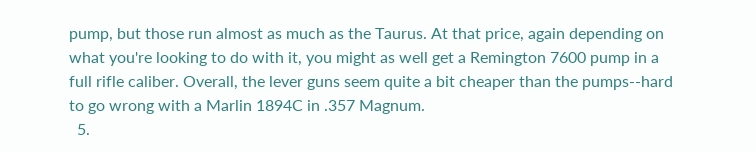pump, but those run almost as much as the Taurus. At that price, again depending on what you're looking to do with it, you might as well get a Remington 7600 pump in a full rifle caliber. Overall, the lever guns seem quite a bit cheaper than the pumps--hard to go wrong with a Marlin 1894C in .357 Magnum.
  5.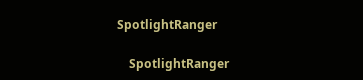SpotlightRanger

    SpotlightRanger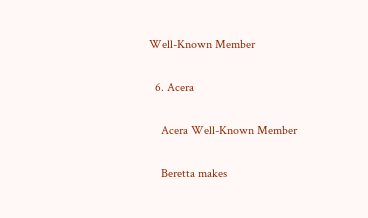Well-Known Member

  6. Acera

    Acera Well-Known Member

    Beretta makes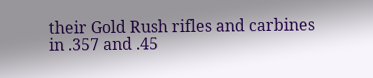their Gold Rush rifles and carbines in .357 and .45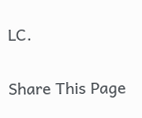LC.


Share This Page